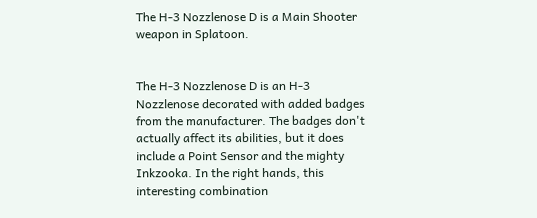The H-3 Nozzlenose D is a Main Shooter weapon in Splatoon.


The H-3 Nozzlenose D is an H-3 Nozzlenose decorated with added badges from the manufacturer. The badges don't actually affect its abilities, but it does include a Point Sensor and the mighty Inkzooka. In the right hands, this interesting combination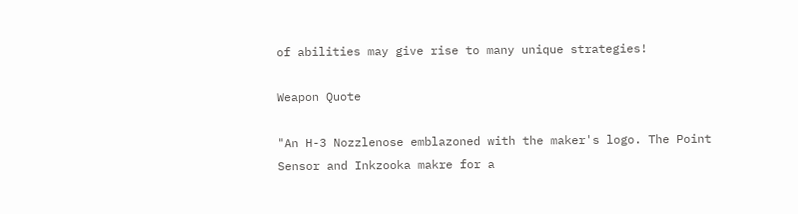of abilities may give rise to many unique strategies!

Weapon Quote

"An H-3 Nozzlenose emblazoned with the maker's logo. The Point Sensor and Inkzooka makre for a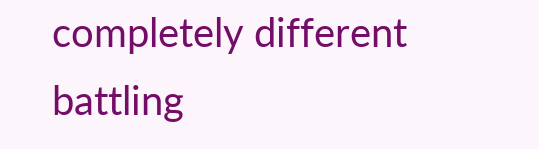completely different battling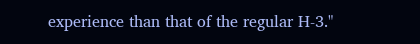experience than that of the regular H-3."